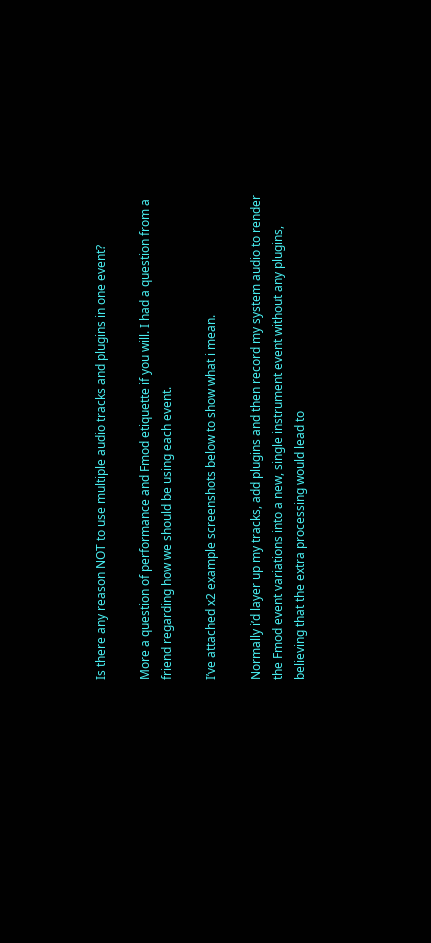Is there any reason NOT to use multiple audio tracks and plugins in one event?

More a question of performance and Fmod etiquette if you will. I had a question from a friend regarding how we should be using each event.

I’ve attached x2 example screenshots below to show what i mean.

Normally i’d layer up my tracks, add plugins and then record my system audio to render the Fmod event variations into a new, single instrument event without any plugins, believing that the extra processing would lead to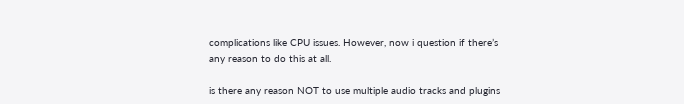complications like CPU issues. However, now i question if there’s any reason to do this at all.

is there any reason NOT to use multiple audio tracks and plugins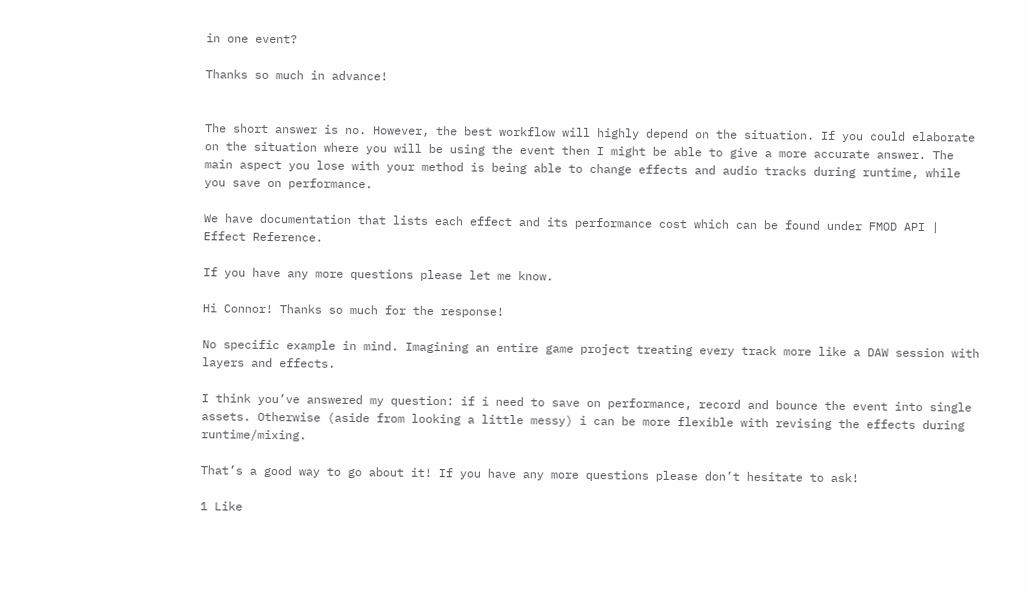in one event?

Thanks so much in advance!


The short answer is no. However, the best workflow will highly depend on the situation. If you could elaborate on the situation where you will be using the event then I might be able to give a more accurate answer. The main aspect you lose with your method is being able to change effects and audio tracks during runtime, while you save on performance.

We have documentation that lists each effect and its performance cost which can be found under FMOD API | Effect Reference.

If you have any more questions please let me know.

Hi Connor! Thanks so much for the response!

No specific example in mind. Imagining an entire game project treating every track more like a DAW session with layers and effects.

I think you’ve answered my question: if i need to save on performance, record and bounce the event into single assets. Otherwise (aside from looking a little messy) i can be more flexible with revising the effects during runtime/mixing.

That’s a good way to go about it! If you have any more questions please don’t hesitate to ask!

1 Like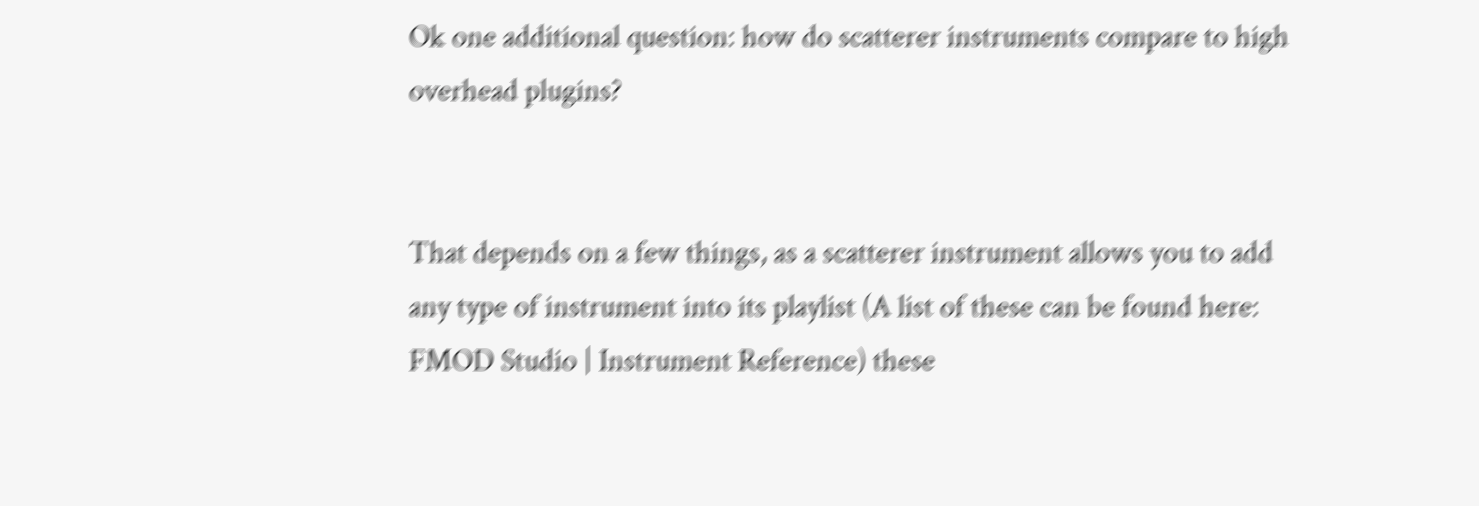Ok one additional question: how do scatterer instruments compare to high overhead plugins?


That depends on a few things, as a scatterer instrument allows you to add any type of instrument into its playlist (A list of these can be found here: FMOD Studio | Instrument Reference) these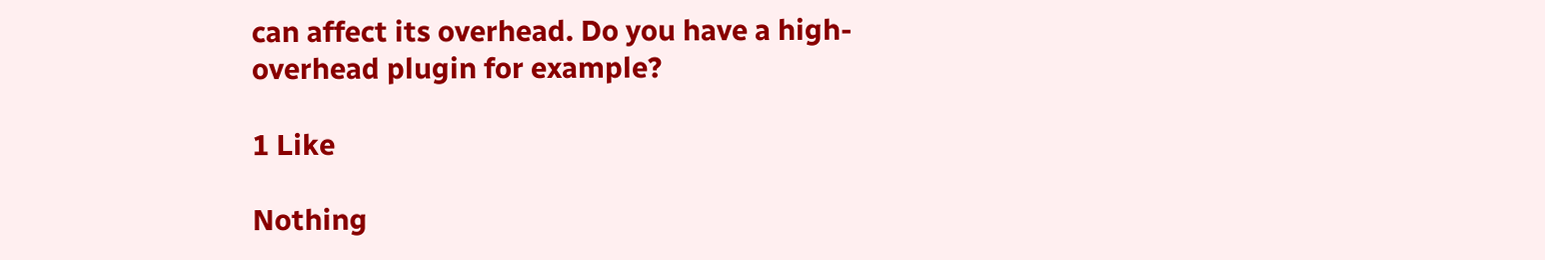can affect its overhead. Do you have a high-overhead plugin for example?

1 Like

Nothing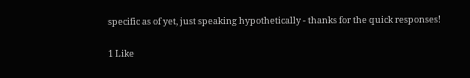specific as of yet, just speaking hypothetically - thanks for the quick responses!

1 Like